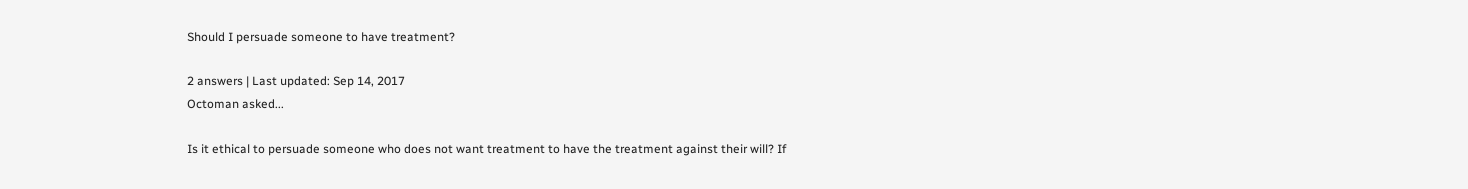Should I persuade someone to have treatment?

2 answers | Last updated: Sep 14, 2017
Octoman asked...

Is it ethical to persuade someone who does not want treatment to have the treatment against their will? If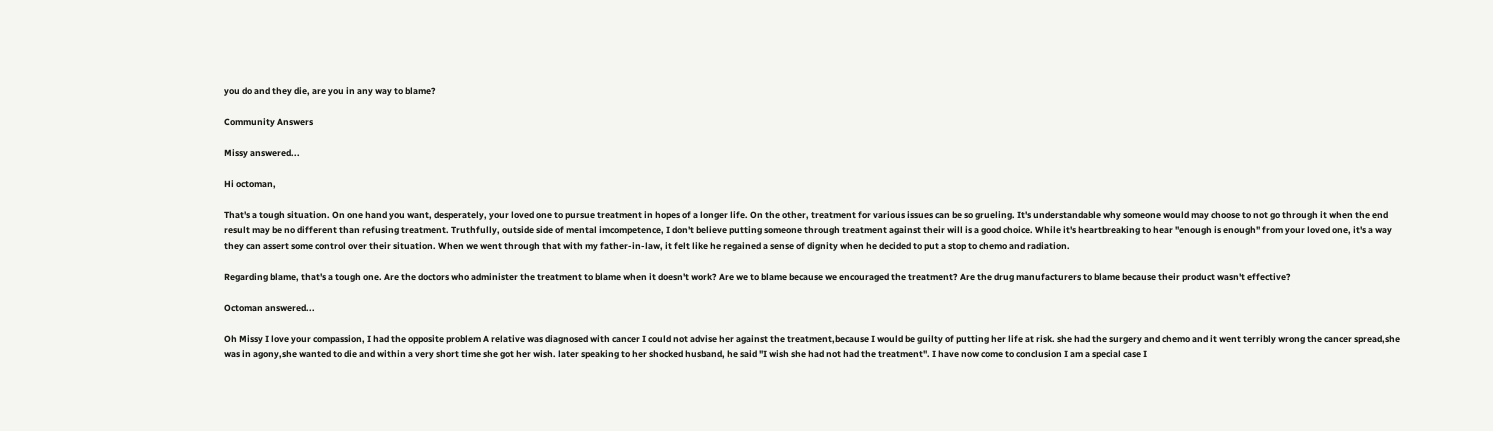you do and they die, are you in any way to blame?

Community Answers

Missy answered...

Hi octoman,

That's a tough situation. On one hand you want, desperately, your loved one to pursue treatment in hopes of a longer life. On the other, treatment for various issues can be so grueling. It's understandable why someone would may choose to not go through it when the end result may be no different than refusing treatment. Truthfully, outside side of mental imcompetence, I don't believe putting someone through treatment against their will is a good choice. While it's heartbreaking to hear "enough is enough" from your loved one, it's a way they can assert some control over their situation. When we went through that with my father-in-law, it felt like he regained a sense of dignity when he decided to put a stop to chemo and radiation.

Regarding blame, that's a tough one. Are the doctors who administer the treatment to blame when it doesn't work? Are we to blame because we encouraged the treatment? Are the drug manufacturers to blame because their product wasn't effective?

Octoman answered...

Oh Missy I love your compassion, I had the opposite problem A relative was diagnosed with cancer I could not advise her against the treatment,because I would be guilty of putting her life at risk. she had the surgery and chemo and it went terribly wrong the cancer spread,she was in agony,she wanted to die and within a very short time she got her wish. later speaking to her shocked husband, he said "I wish she had not had the treatment". I have now come to conclusion I am a special case I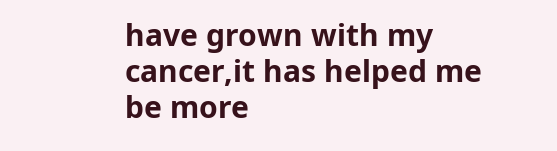have grown with my cancer,it has helped me be more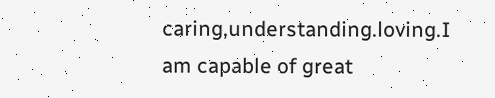caring,understanding.loving.I am capable of great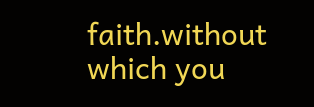faith.without which you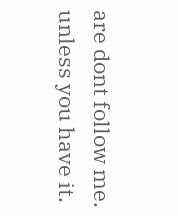are dont follow me. unless you have it.